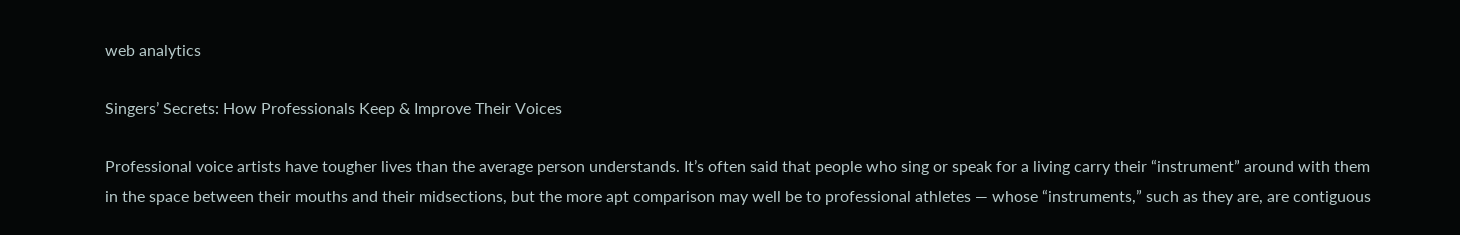web analytics

Singers’ Secrets: How Professionals Keep & Improve Their Voices

Professional voice artists have tougher lives than the average person understands. It’s often said that people who sing or speak for a living carry their “instrument” around with them in the space between their mouths and their midsections, but the more apt comparison may well be to professional athletes — whose “instruments,” such as they are, are contiguous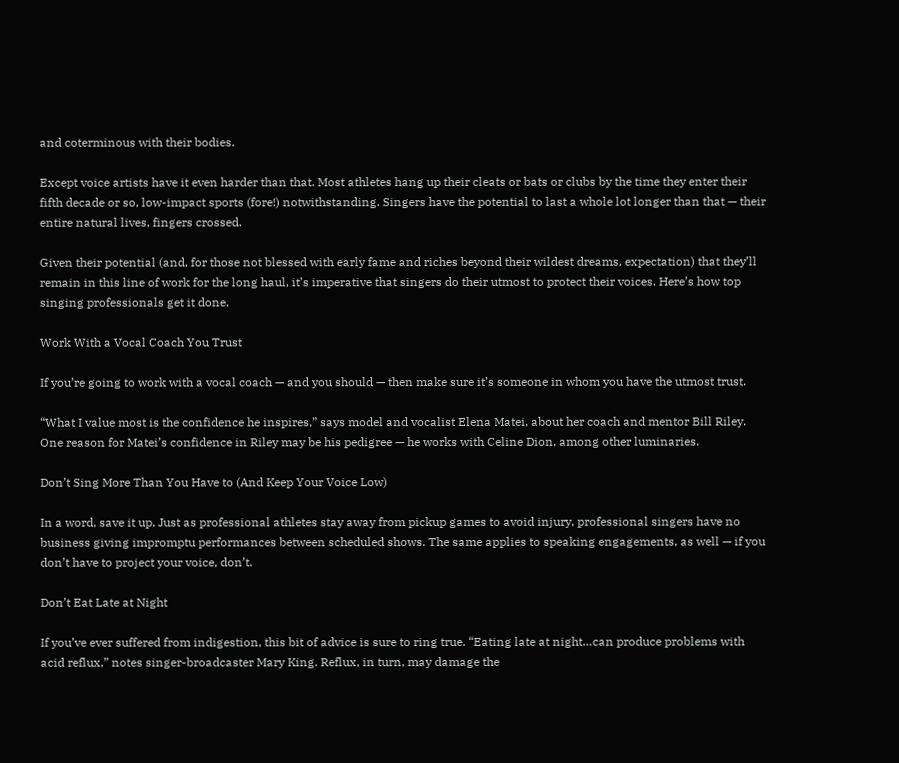and coterminous with their bodies.

Except voice artists have it even harder than that. Most athletes hang up their cleats or bats or clubs by the time they enter their fifth decade or so, low-impact sports (fore!) notwithstanding. Singers have the potential to last a whole lot longer than that — their entire natural lives, fingers crossed.

Given their potential (and, for those not blessed with early fame and riches beyond their wildest dreams, expectation) that they’ll remain in this line of work for the long haul, it’s imperative that singers do their utmost to protect their voices. Here’s how top singing professionals get it done.

Work With a Vocal Coach You Trust

If you’re going to work with a vocal coach — and you should — then make sure it’s someone in whom you have the utmost trust.

“What I value most is the confidence he inspires,” says model and vocalist Elena Matei, about her coach and mentor Bill Riley. One reason for Matei’s confidence in Riley may be his pedigree — he works with Celine Dion, among other luminaries.

Don’t Sing More Than You Have to (And Keep Your Voice Low)

In a word, save it up. Just as professional athletes stay away from pickup games to avoid injury, professional singers have no business giving impromptu performances between scheduled shows. The same applies to speaking engagements, as well — if you don’t have to project your voice, don’t.

Don’t Eat Late at Night

If you’ve ever suffered from indigestion, this bit of advice is sure to ring true. “Eating late at night…can produce problems with acid reflux,” notes singer-broadcaster Mary King. Reflux, in turn, may damage the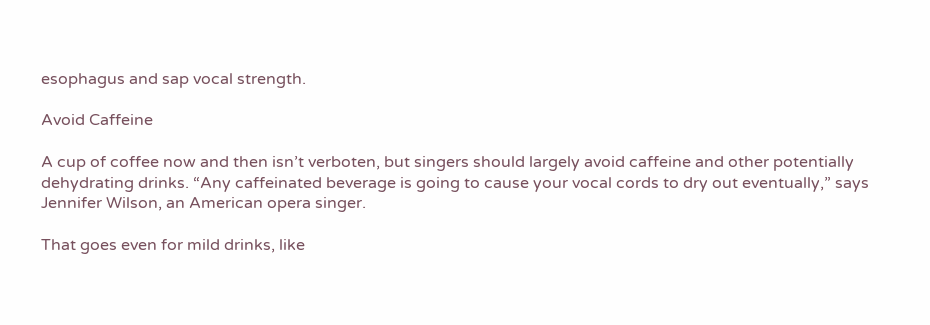esophagus and sap vocal strength.

Avoid Caffeine

A cup of coffee now and then isn’t verboten, but singers should largely avoid caffeine and other potentially dehydrating drinks. “Any caffeinated beverage is going to cause your vocal cords to dry out eventually,” says Jennifer Wilson, an American opera singer.

That goes even for mild drinks, like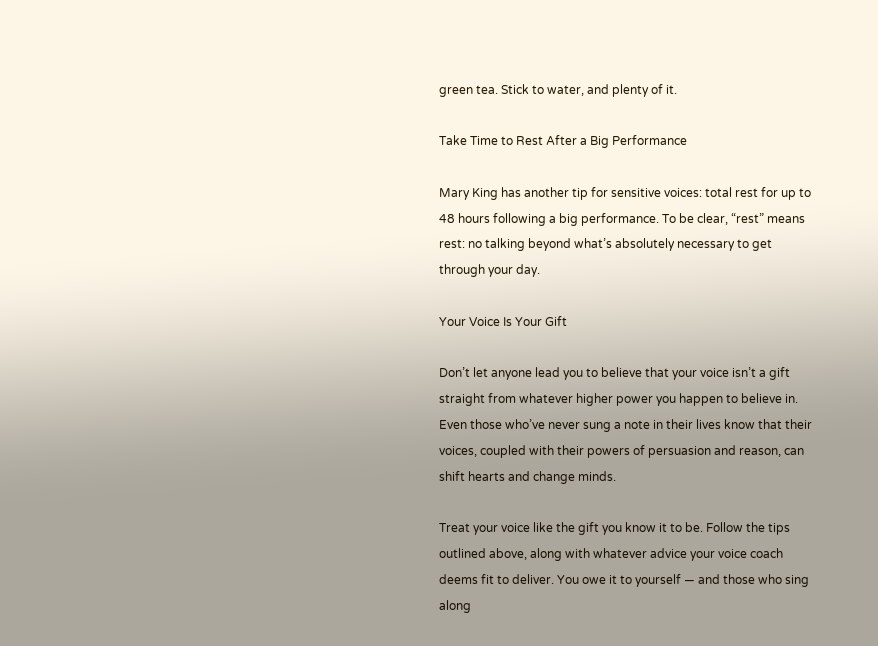green tea. Stick to water, and plenty of it.

Take Time to Rest After a Big Performance

Mary King has another tip for sensitive voices: total rest for up to 48 hours following a big performance. To be clear, “rest” means rest: no talking beyond what’s absolutely necessary to get through your day.

Your Voice Is Your Gift

Don’t let anyone lead you to believe that your voice isn’t a gift straight from whatever higher power you happen to believe in. Even those who’ve never sung a note in their lives know that their voices, coupled with their powers of persuasion and reason, can shift hearts and change minds.

Treat your voice like the gift you know it to be. Follow the tips outlined above, along with whatever advice your voice coach deems fit to deliver. You owe it to yourself — and those who sing along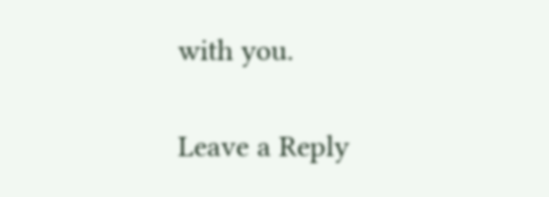with you.

Leave a Reply